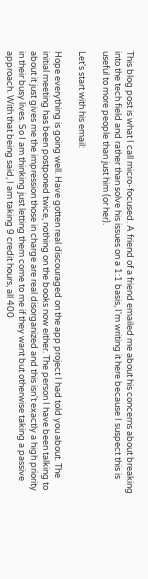This blog post is what I call micro-focused. A friend of a friend emailed me about his concerns about breaking into the tech field and rather than solve his issues on a 1:1 basis, I'm writing it here because I suspect this is useful to more people than just him (or her).

Let's start with his email:

Hope everything is going well. Have gotten real discouraged on the app project I had told you about. The initial meeting has been postponed twice, nothing on the books now either. The person I have been talking to about it just gives me the impression those in charge are real disorganized and this isn't exactly a high priority in their busy lives. So I am thinking just letting them come to me if they want but otherwise taking a passive approach. With that being said, I am taking 9 credit hours, all 400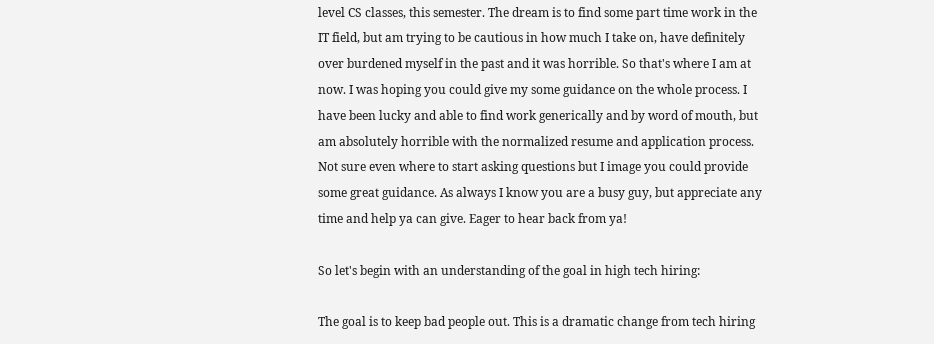level CS classes, this semester. The dream is to find some part time work in the IT field, but am trying to be cautious in how much I take on, have definitely over burdened myself in the past and it was horrible. So that's where I am at now. I was hoping you could give my some guidance on the whole process. I have been lucky and able to find work generically and by word of mouth, but am absolutely horrible with the normalized resume and application process. Not sure even where to start asking questions but I image you could provide some great guidance. As always I know you are a busy guy, but appreciate any time and help ya can give. Eager to hear back from ya!

So let's begin with an understanding of the goal in high tech hiring:

The goal is to keep bad people out. This is a dramatic change from tech hiring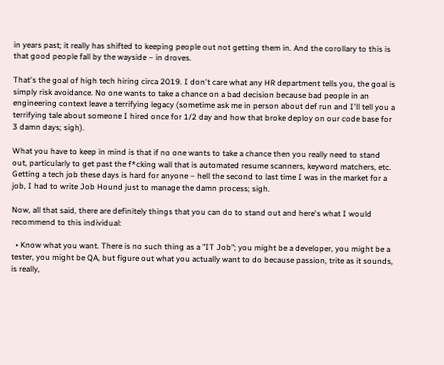in years past; it really has shifted to keeping people out not getting them in. And the corollary to this is that good people fall by the wayside – in droves.

That's the goal of high tech hiring circa 2019. I don't care what any HR department tells you, the goal is simply risk avoidance. No one wants to take a chance on a bad decision because bad people in an engineering context leave a terrifying legacy (sometime ask me in person about def run and I'll tell you a terrifying tale about someone I hired once for 1/2 day and how that broke deploy on our code base for 3 damn days; sigh).

What you have to keep in mind is that if no one wants to take a chance then you really need to stand out, particularly to get past the f*cking wall that is automated resume scanners, keyword matchers, etc. Getting a tech job these days is hard for anyone – hell the second to last time I was in the market for a job, I had to write Job Hound just to manage the damn process; sigh.

Now, all that said, there are definitely things that you can do to stand out and here's what I would recommend to this individual:

  • Know what you want. There is no such thing as a "IT Job"; you might be a developer, you might be a tester, you might be QA, but figure out what you actually want to do because passion, trite as it sounds, is really,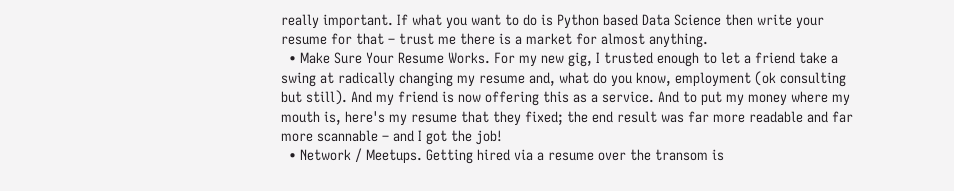really important. If what you want to do is Python based Data Science then write your resume for that – trust me there is a market for almost anything.
  • Make Sure Your Resume Works. For my new gig, I trusted enough to let a friend take a swing at radically changing my resume and, what do you know, employment (ok consulting but still). And my friend is now offering this as a service. And to put my money where my mouth is, here's my resume that they fixed; the end result was far more readable and far more scannable – and I got the job!
  • Network / Meetups. Getting hired via a resume over the transom is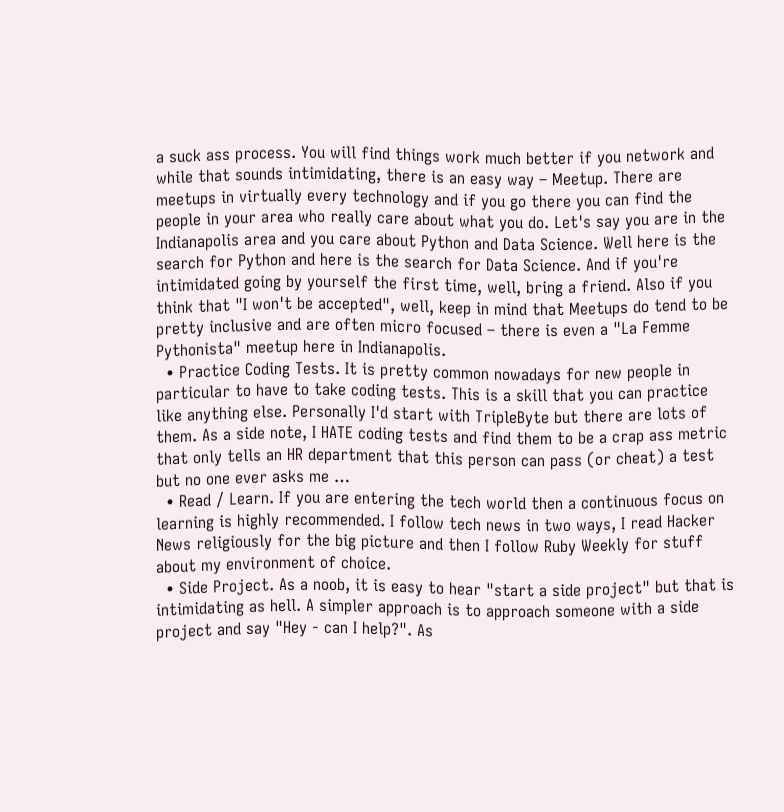a suck ass process. You will find things work much better if you network and while that sounds intimidating, there is an easy way – Meetup. There are meetups in virtually every technology and if you go there you can find the people in your area who really care about what you do. Let's say you are in the Indianapolis area and you care about Python and Data Science. Well here is the search for Python and here is the search for Data Science. And if you're intimidated going by yourself the first time, well, bring a friend. Also if you think that "I won't be accepted", well, keep in mind that Meetups do tend to be pretty inclusive and are often micro focused – there is even a "La Femme Pythonista" meetup here in Indianapolis.
  • Practice Coding Tests. It is pretty common nowadays for new people in particular to have to take coding tests. This is a skill that you can practice like anything else. Personally I'd start with TripleByte but there are lots of them. As a side note, I HATE coding tests and find them to be a crap ass metric that only tells an HR department that this person can pass (or cheat) a test but no one ever asks me …
  • Read / Learn. If you are entering the tech world then a continuous focus on learning is highly recommended. I follow tech news in two ways, I read Hacker News religiously for the big picture and then I follow Ruby Weekly for stuff about my environment of choice.
  • Side Project. As a noob, it is easy to hear "start a side project" but that is intimidating as hell. A simpler approach is to approach someone with a side project and say "Hey - can I help?". As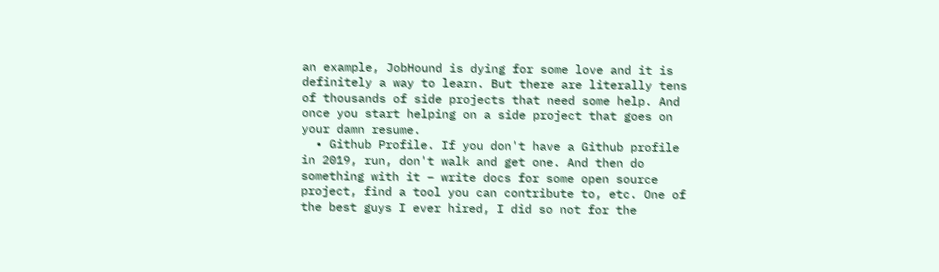an example, JobHound is dying for some love and it is definitely a way to learn. But there are literally tens of thousands of side projects that need some help. And once you start helping on a side project that goes on your damn resume.
  • Github Profile. If you don't have a Github profile in 2019, run, don't walk and get one. And then do something with it – write docs for some open source project, find a tool you can contribute to, etc. One of the best guys I ever hired, I did so not for the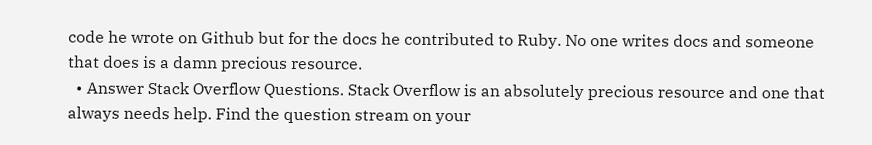code he wrote on Github but for the docs he contributed to Ruby. No one writes docs and someone that does is a damn precious resource.
  • Answer Stack Overflow Questions. Stack Overflow is an absolutely precious resource and one that always needs help. Find the question stream on your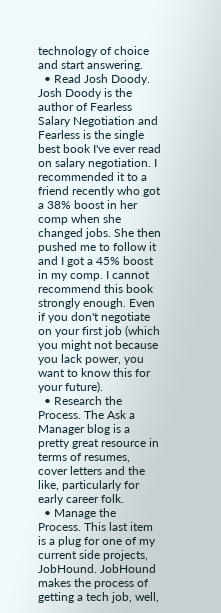technology of choice and start answering.
  • Read Josh Doody. Josh Doody is the author of Fearless Salary Negotiation and Fearless is the single best book I've ever read on salary negotiation. I recommended it to a friend recently who got a 38% boost in her comp when she changed jobs. She then pushed me to follow it and I got a 45% boost in my comp. I cannot recommend this book strongly enough. Even if you don't negotiate on your first job (which you might not because you lack power, you want to know this for your future).
  • Research the Process. The Ask a Manager blog is a pretty great resource in terms of resumes, cover letters and the like, particularly for early career folk.
  • Manage the Process. This last item is a plug for one of my current side projects, JobHound. JobHound makes the process of getting a tech job, well,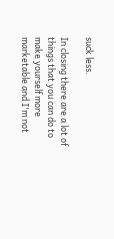suck less.

In closing there are a lot of things that you can do to make yourself more marketable and I'm not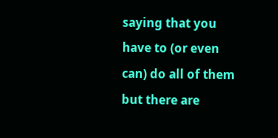saying that you have to (or even can) do all of them but there are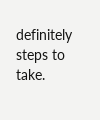definitely steps to take.